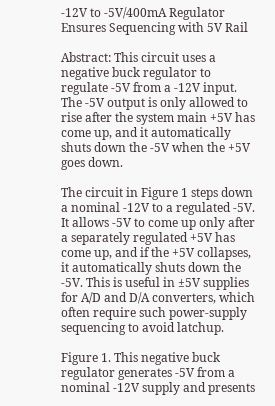-12V to -5V/400mA Regulator Ensures Sequencing with 5V Rail

Abstract: This circuit uses a negative buck regulator to regulate -5V from a -12V input. The -5V output is only allowed to rise after the system main +5V has come up, and it automatically shuts down the -5V when the +5V goes down.

The circuit in Figure 1 steps down a nominal -12V to a regulated -5V. It allows -5V to come up only after a separately regulated +5V has come up, and if the +5V collapses, it automatically shuts down the -5V. This is useful in ±5V supplies for A/D and D/A converters, which often require such power-supply sequencing to avoid latchup.

Figure 1. This negative buck regulator generates -5V from a nominal -12V supply and presents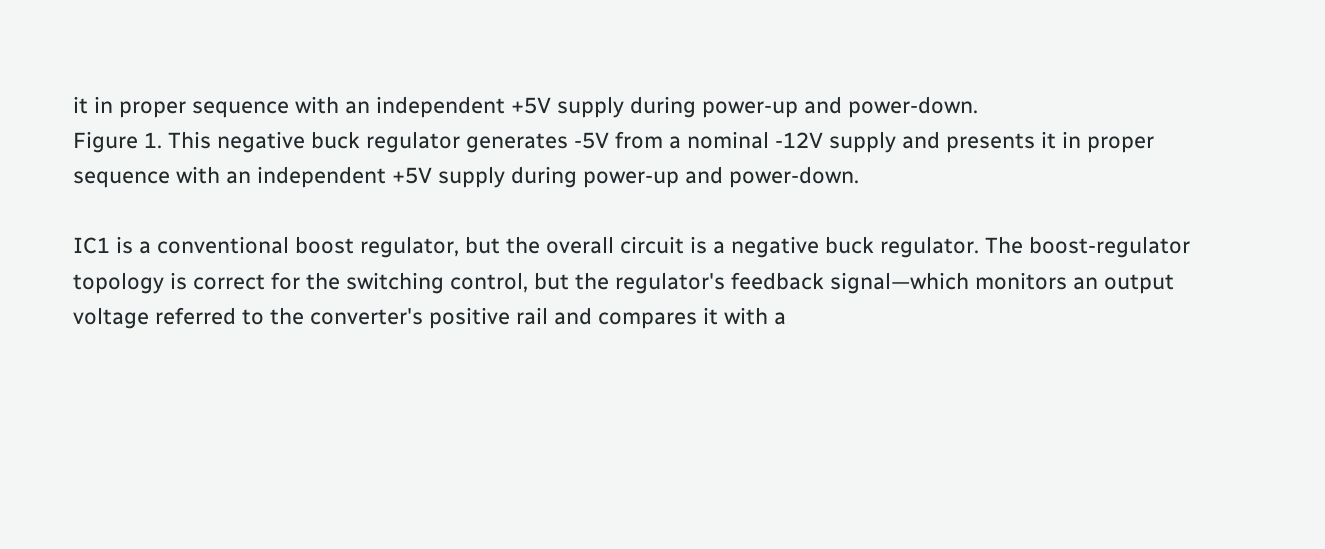it in proper sequence with an independent +5V supply during power-up and power-down.
Figure 1. This negative buck regulator generates -5V from a nominal -12V supply and presents it in proper sequence with an independent +5V supply during power-up and power-down.

IC1 is a conventional boost regulator, but the overall circuit is a negative buck regulator. The boost-regulator topology is correct for the switching control, but the regulator's feedback signal—which monitors an output voltage referred to the converter's positive rail and compares it with a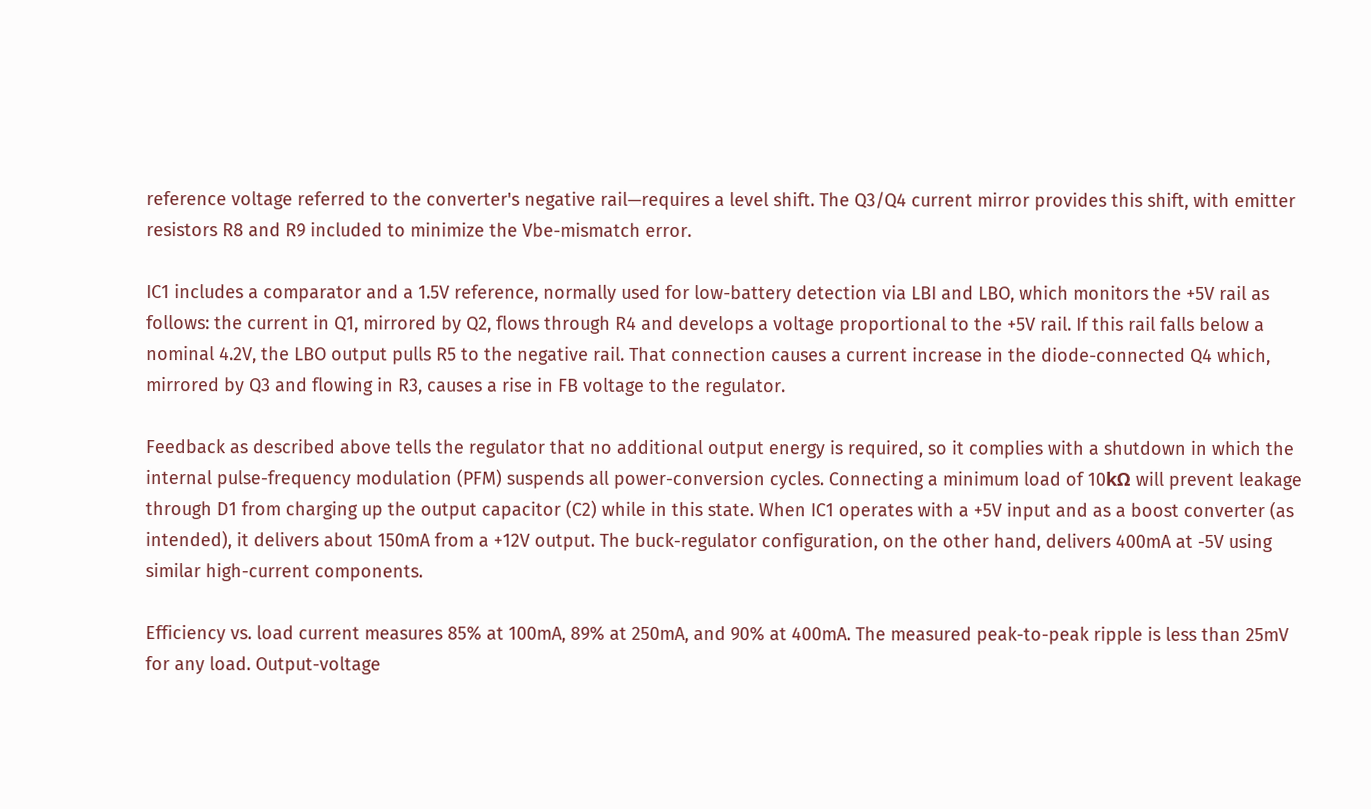reference voltage referred to the converter's negative rail—requires a level shift. The Q3/Q4 current mirror provides this shift, with emitter resistors R8 and R9 included to minimize the Vbe-mismatch error.

IC1 includes a comparator and a 1.5V reference, normally used for low-battery detection via LBI and LBO, which monitors the +5V rail as follows: the current in Q1, mirrored by Q2, flows through R4 and develops a voltage proportional to the +5V rail. If this rail falls below a nominal 4.2V, the LBO output pulls R5 to the negative rail. That connection causes a current increase in the diode-connected Q4 which, mirrored by Q3 and flowing in R3, causes a rise in FB voltage to the regulator.

Feedback as described above tells the regulator that no additional output energy is required, so it complies with a shutdown in which the internal pulse-frequency modulation (PFM) suspends all power-conversion cycles. Connecting a minimum load of 10kΩ will prevent leakage through D1 from charging up the output capacitor (C2) while in this state. When IC1 operates with a +5V input and as a boost converter (as intended), it delivers about 150mA from a +12V output. The buck-regulator configuration, on the other hand, delivers 400mA at -5V using similar high-current components.

Efficiency vs. load current measures 85% at 100mA, 89% at 250mA, and 90% at 400mA. The measured peak-to-peak ripple is less than 25mV for any load. Output-voltage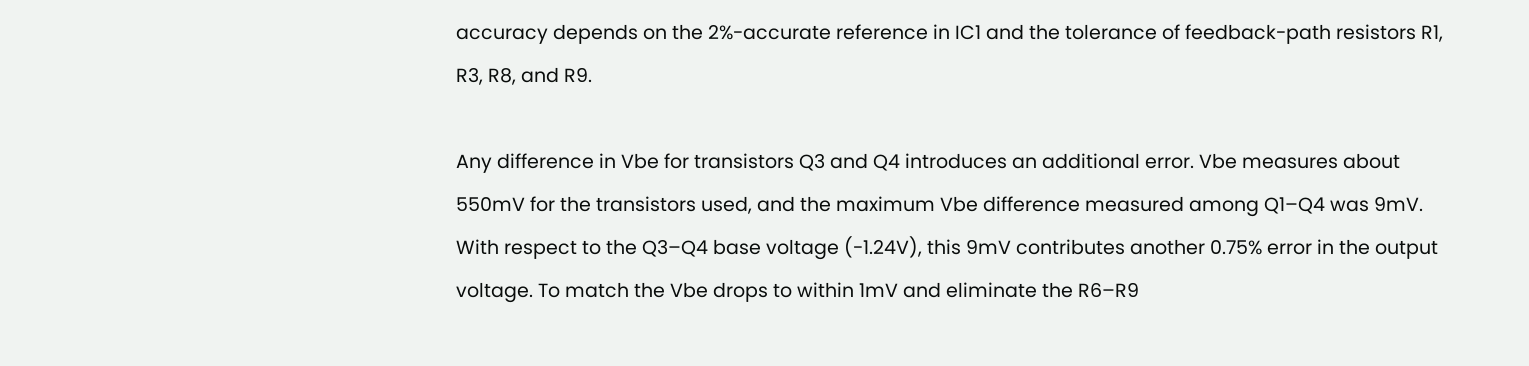accuracy depends on the 2%-accurate reference in IC1 and the tolerance of feedback-path resistors R1, R3, R8, and R9.

Any difference in Vbe for transistors Q3 and Q4 introduces an additional error. Vbe measures about 550mV for the transistors used, and the maximum Vbe difference measured among Q1–Q4 was 9mV. With respect to the Q3–Q4 base voltage (-1.24V), this 9mV contributes another 0.75% error in the output voltage. To match the Vbe drops to within 1mV and eliminate the R6–R9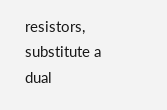resistors, substitute a dual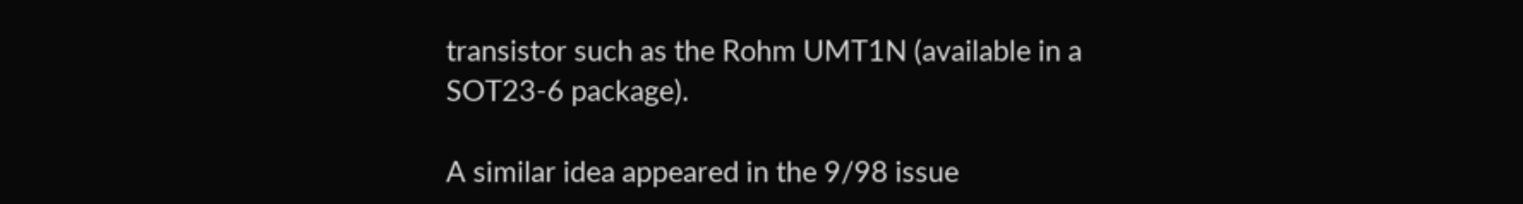transistor such as the Rohm UMT1N (available in a SOT23-6 package).

A similar idea appeared in the 9/98 issue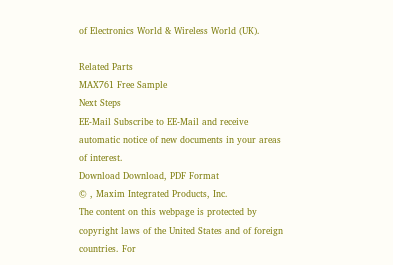of Electronics World & Wireless World (UK).

Related Parts
MAX761 Free Sample
Next Steps
EE-Mail Subscribe to EE-Mail and receive automatic notice of new documents in your areas of interest.
Download Download, PDF Format
© , Maxim Integrated Products, Inc.
The content on this webpage is protected by copyright laws of the United States and of foreign countries. For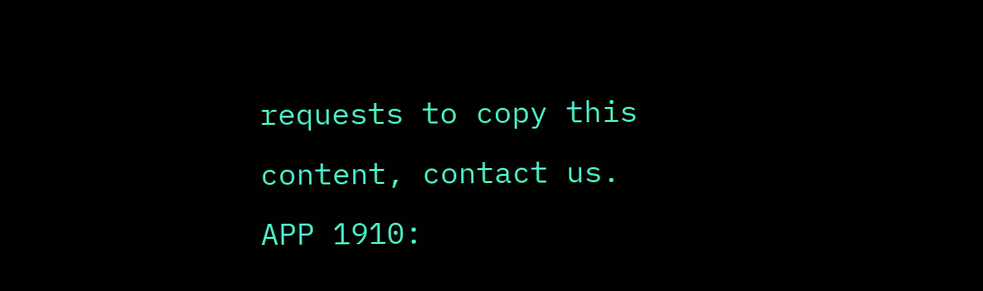requests to copy this content, contact us.
APP 1910: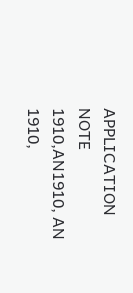APPLICATION NOTE 1910,AN1910, AN 1910,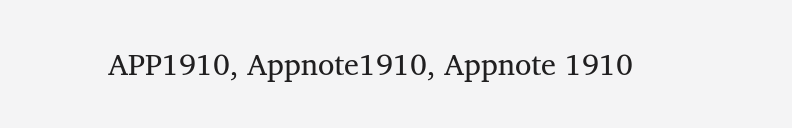APP1910, Appnote1910, Appnote 1910